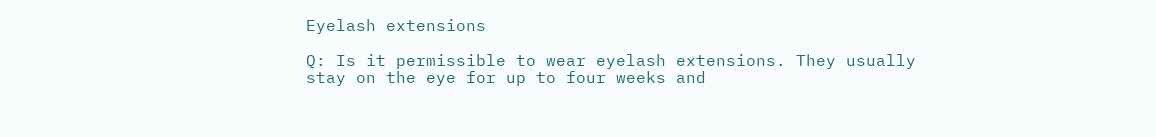Eyelash extensions

Q: Is it permissible to wear eyelash extensions. They usually stay on the eye for up to four weeks and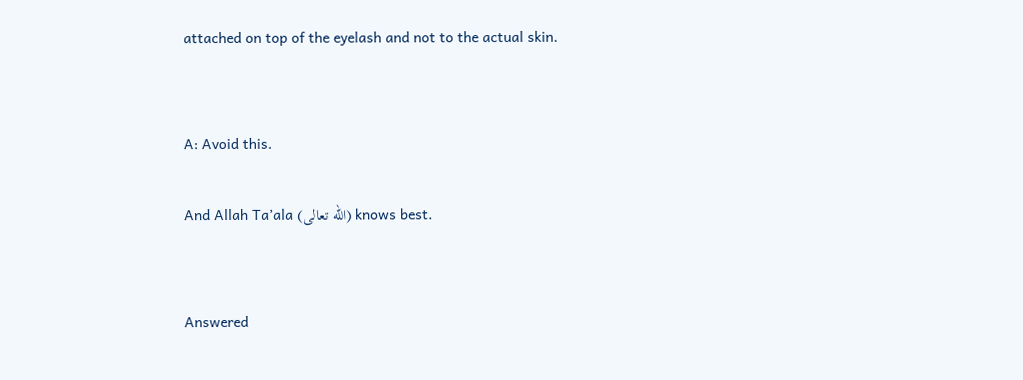attached on top of the eyelash and not to the actual skin.


A: Avoid this.

And Allah Ta’ala (الله تعالى) knows best.


Answered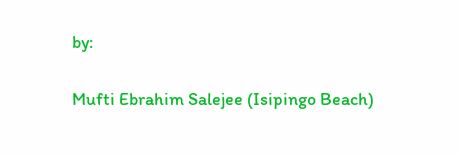by:

Mufti Ebrahim Salejee (Isipingo Beach)